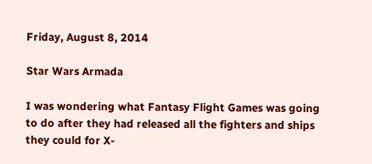Friday, August 8, 2014

Star Wars Armada

I was wondering what Fantasy Flight Games was going to do after they had released all the fighters and ships they could for X-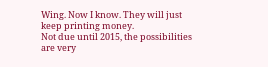Wing. Now I know. They will just keep printing money.
Not due until 2015, the possibilities are very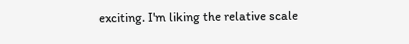exciting. I'm liking the relative scale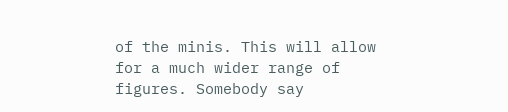of the minis. This will allow for a much wider range of figures. Somebody say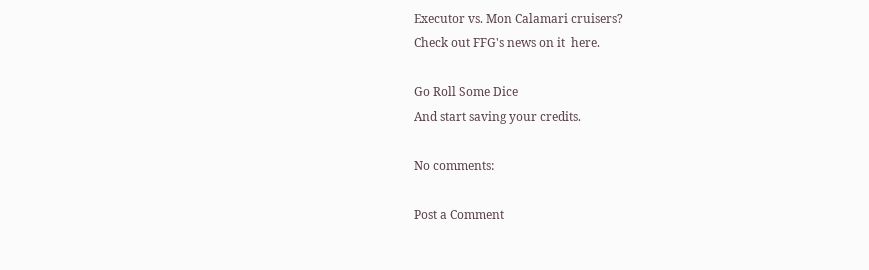Executor vs. Mon Calamari cruisers?
Check out FFG's news on it  here.

Go Roll Some Dice
And start saving your credits.

No comments:

Post a Comment